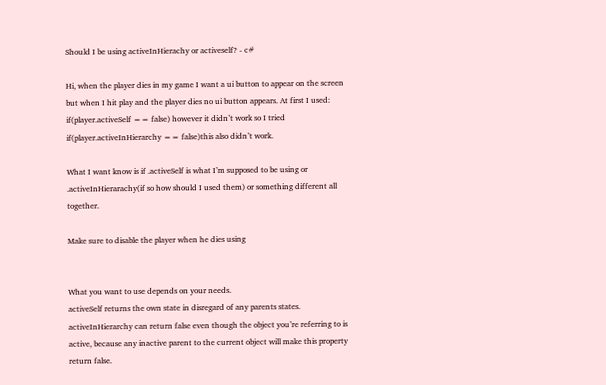Should I be using activeInHierachy or activeself? - c#

Hi, when the player dies in my game I want a ui button to appear on the screen but when I hit play and the player dies no ui button appears. At first I used: if(player.activeSelf == false) however it didn’t work so I tried if(player.activeInHierarchy == false)this also didn’t work.

What I want know is if .activeSelf is what I’m supposed to be using or .activeInHierarachy(if so how should I used them) or something different all together.

Make sure to disable the player when he dies using


What you want to use depends on your needs.
activeSelf returns the own state in disregard of any parents states. activeInHierarchy can return false even though the object you’re referring to is active, because any inactive parent to the current object will make this property return false.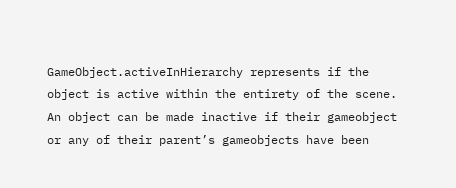GameObject.activeInHierarchy represents if the object is active within the entirety of the scene. An object can be made inactive if their gameobject or any of their parent’s gameobjects have been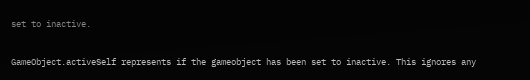set to inactive.

GameObject.activeSelf represents if the gameobject has been set to inactive. This ignores any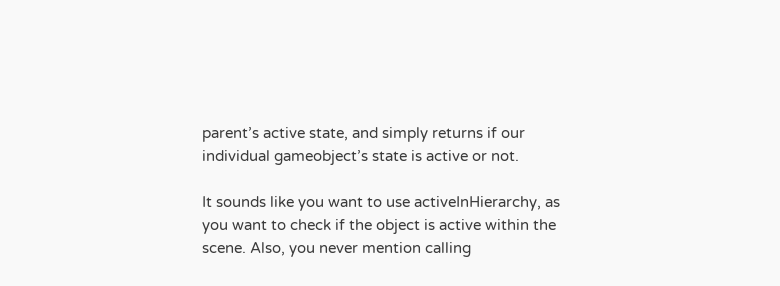parent’s active state, and simply returns if our individual gameobject’s state is active or not.

It sounds like you want to use activeInHierarchy, as you want to check if the object is active within the scene. Also, you never mention calling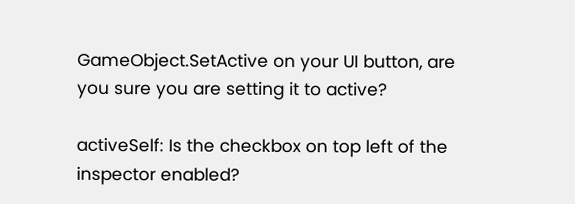GameObject.SetActive on your UI button, are you sure you are setting it to active?

activeSelf: Is the checkbox on top left of the inspector enabled?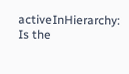activeInHierarchy: Is the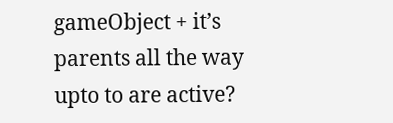gameObject + it’s parents all the way upto to are active?